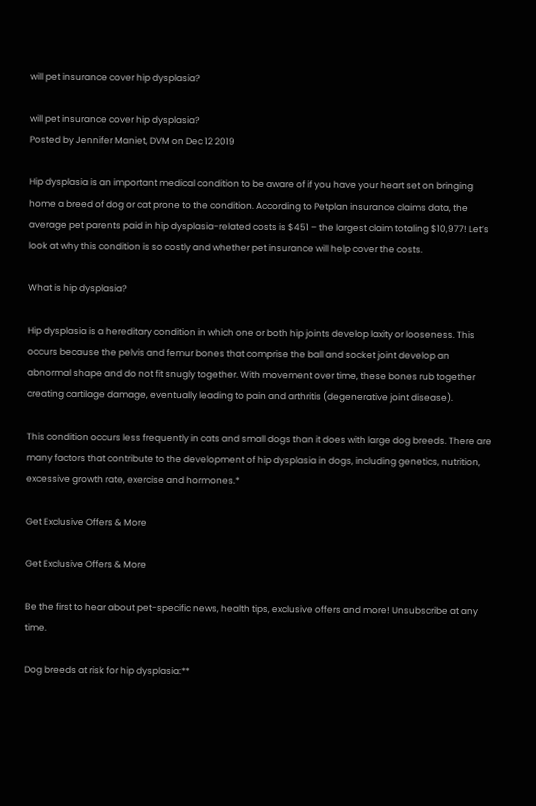will pet insurance cover hip dysplasia?

will pet insurance cover hip dysplasia?
Posted by Jennifer Maniet, DVM on Dec 12 2019

Hip dysplasia is an important medical condition to be aware of if you have your heart set on bringing home a breed of dog or cat prone to the condition. According to Petplan insurance claims data, the average pet parents paid in hip dysplasia-related costs is $451 – the largest claim totaling $10,977! Let’s look at why this condition is so costly and whether pet insurance will help cover the costs.

What is hip dysplasia?

Hip dysplasia is a hereditary condition in which one or both hip joints develop laxity or looseness. This occurs because the pelvis and femur bones that comprise the ball and socket joint develop an abnormal shape and do not fit snugly together. With movement over time, these bones rub together creating cartilage damage, eventually leading to pain and arthritis (degenerative joint disease).

This condition occurs less frequently in cats and small dogs than it does with large dog breeds. There are many factors that contribute to the development of hip dysplasia in dogs, including genetics, nutrition, excessive growth rate, exercise and hormones.*

Get Exclusive Offers & More

Get Exclusive Offers & More

Be the first to hear about pet-specific news, health tips, exclusive offers and more! Unsubscribe at any time.

Dog breeds at risk for hip dysplasia:**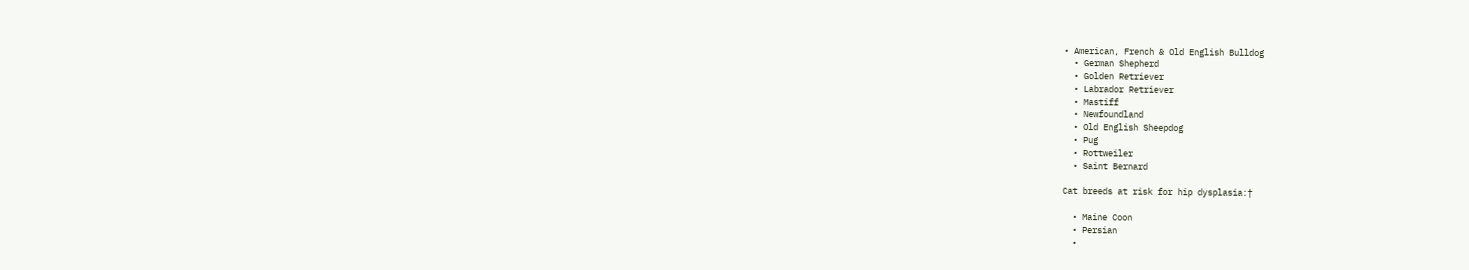• American, French & Old English Bulldog
  • German Shepherd
  • Golden Retriever
  • Labrador Retriever
  • Mastiff
  • Newfoundland
  • Old English Sheepdog
  • Pug
  • Rottweiler
  • Saint Bernard

Cat breeds at risk for hip dysplasia:†

  • Maine Coon
  • Persian
  •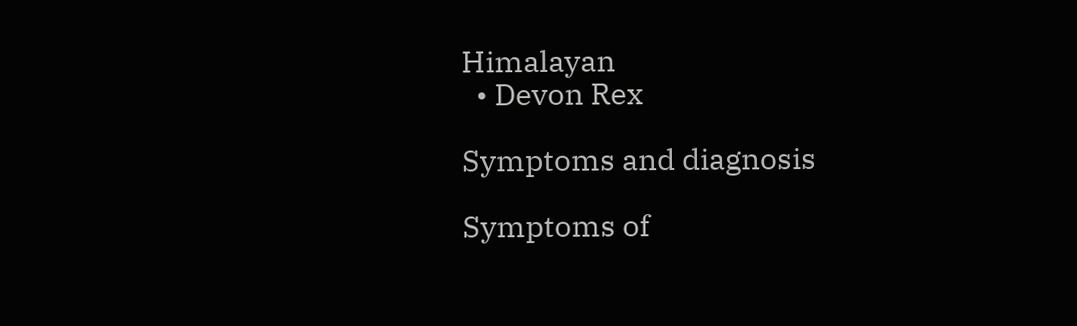Himalayan
  • Devon Rex

Symptoms and diagnosis

Symptoms of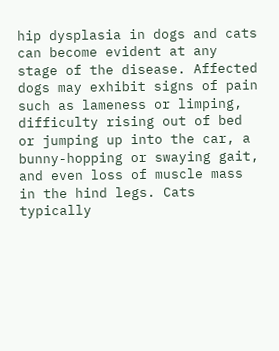hip dysplasia in dogs and cats can become evident at any stage of the disease. Affected dogs may exhibit signs of pain such as lameness or limping, difficulty rising out of bed or jumping up into the car, a bunny-hopping or swaying gait, and even loss of muscle mass in the hind legs. Cats typically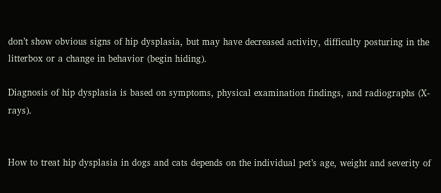don’t show obvious signs of hip dysplasia, but may have decreased activity, difficulty posturing in the litterbox or a change in behavior (begin hiding).

Diagnosis of hip dysplasia is based on symptoms, physical examination findings, and radiographs (X-rays).


How to treat hip dysplasia in dogs and cats depends on the individual pet’s age, weight and severity of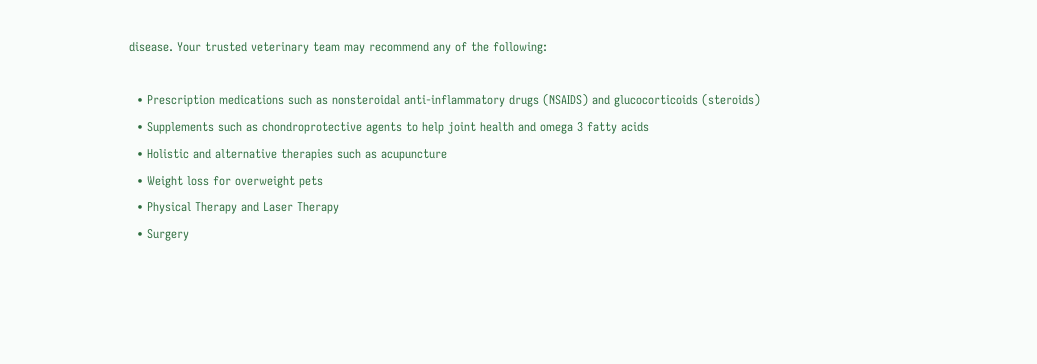disease. Your trusted veterinary team may recommend any of the following:

  • Prescription medications such as nonsteroidal anti-inflammatory drugs (NSAIDS) and glucocorticoids (steroids)
  • Supplements such as chondroprotective agents to help joint health and omega 3 fatty acids
  • Holistic and alternative therapies such as acupuncture
  • Weight loss for overweight pets
  • Physical Therapy and Laser Therapy
  • Surgery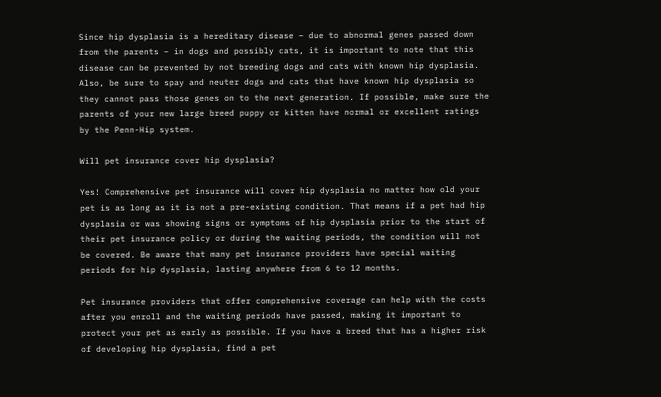Since hip dysplasia is a hereditary disease – due to abnormal genes passed down from the parents – in dogs and possibly cats, it is important to note that this disease can be prevented by not breeding dogs and cats with known hip dysplasia. Also, be sure to spay and neuter dogs and cats that have known hip dysplasia so they cannot pass those genes on to the next generation. If possible, make sure the parents of your new large breed puppy or kitten have normal or excellent ratings by the Penn-Hip system.

Will pet insurance cover hip dysplasia?

Yes! Comprehensive pet insurance will cover hip dysplasia no matter how old your pet is as long as it is not a pre-existing condition. That means if a pet had hip dysplasia or was showing signs or symptoms of hip dysplasia prior to the start of their pet insurance policy or during the waiting periods, the condition will not be covered. Be aware that many pet insurance providers have special waiting periods for hip dysplasia, lasting anywhere from 6 to 12 months.

Pet insurance providers that offer comprehensive coverage can help with the costs after you enroll and the waiting periods have passed, making it important to protect your pet as early as possible. If you have a breed that has a higher risk of developing hip dysplasia, find a pet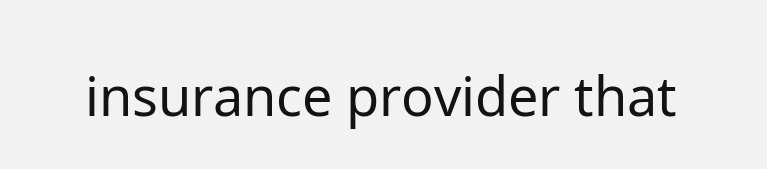insurance provider that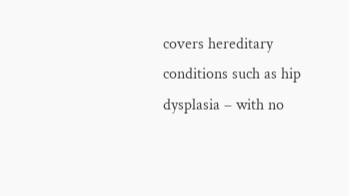covers hereditary conditions such as hip dysplasia – with no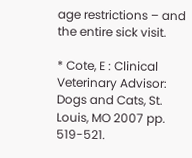age restrictions – and the entire sick visit.

* Cote, E : Clinical Veterinary Advisor: Dogs and Cats, St. Louis, MO 2007 pp. 519-521.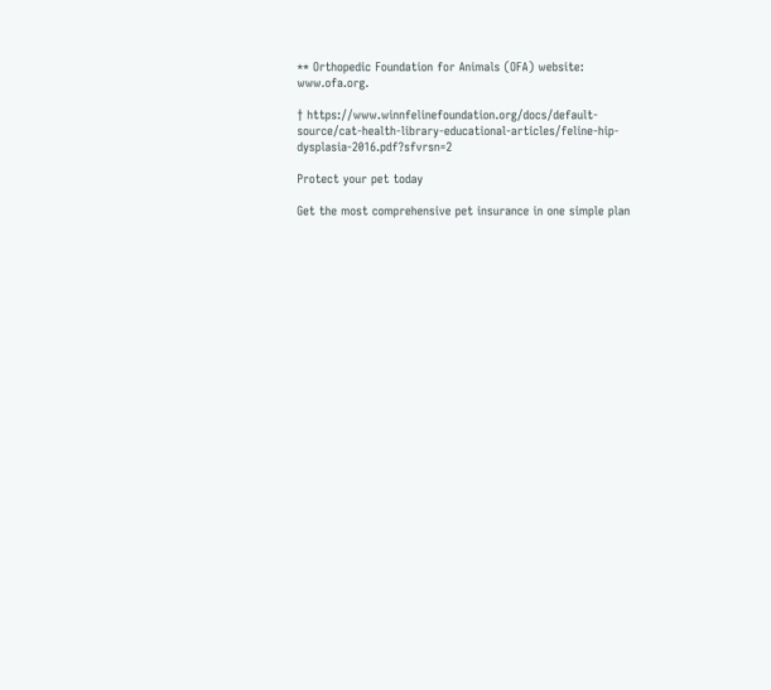** Orthopedic Foundation for Animals (OFA) website: www.ofa.org.

† https://www.winnfelinefoundation.org/docs/default-source/cat-health-library-educational-articles/feline-hip-dysplasia-2016.pdf?sfvrsn=2

Protect your pet today

Get the most comprehensive pet insurance in one simple plan